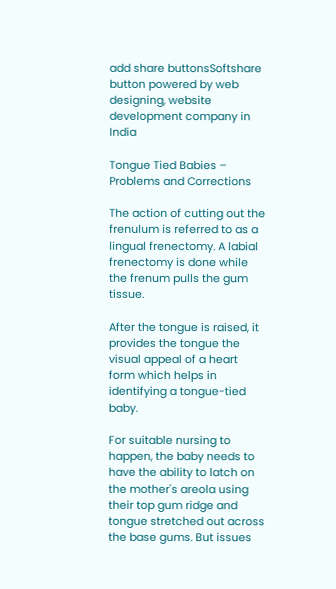add share buttonsSoftshare button powered by web designing, website development company in India

Tongue Tied Babies – Problems and Corrections

The action of cutting out the frenulum is referred to as a lingual frenectomy. A labial frenectomy is done while the frenum pulls the gum tissue.

After the tongue is raised, it provides the tongue the visual appeal of a heart form which helps in identifying a tongue-tied baby.

For suitable nursing to happen, the baby needs to have the ability to latch on the mother's areola using their top gum ridge and tongue stretched out across the base gums. But issues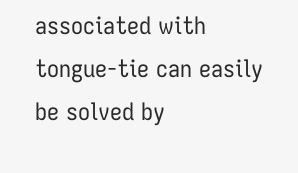associated with tongue-tie can easily be solved by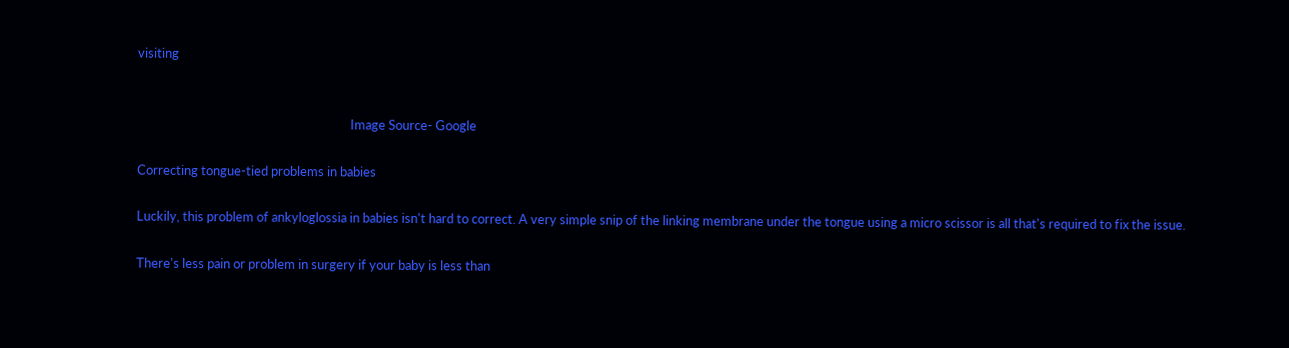visiting


                                                                       Image Source- Google

Correcting tongue-tied problems in babies

Luckily, this problem of ankyloglossia in babies isn't hard to correct. A very simple snip of the linking membrane under the tongue using a micro scissor is all that's required to fix the issue.

There's less pain or problem in surgery if your baby is less than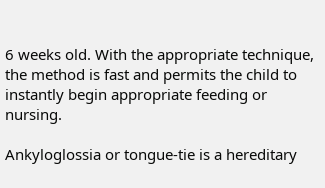6 weeks old. With the appropriate technique, the method is fast and permits the child to instantly begin appropriate feeding or nursing.

Ankyloglossia or tongue-tie is a hereditary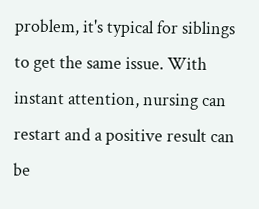problem, it's typical for siblings to get the same issue. With instant attention, nursing can restart and a positive result can be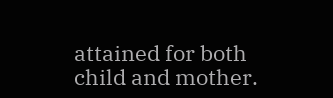attained for both child and mother.